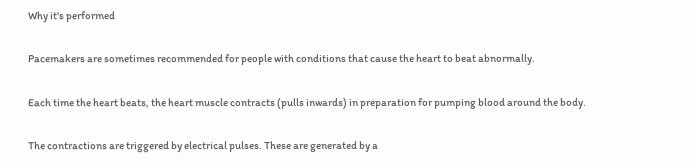Why it's performed

Pacemakers are sometimes recommended for people with conditions that cause the heart to beat abnormally.

Each time the heart beats, the heart muscle contracts (pulls inwards) in preparation for pumping blood around the body.

The contractions are triggered by electrical pulses. These are generated by a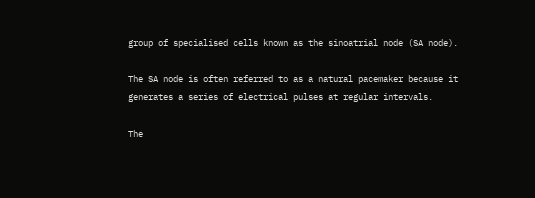group of specialised cells known as the sinoatrial node (SA node).

The SA node is often referred to as a natural pacemaker because it generates a series of electrical pulses at regular intervals.

The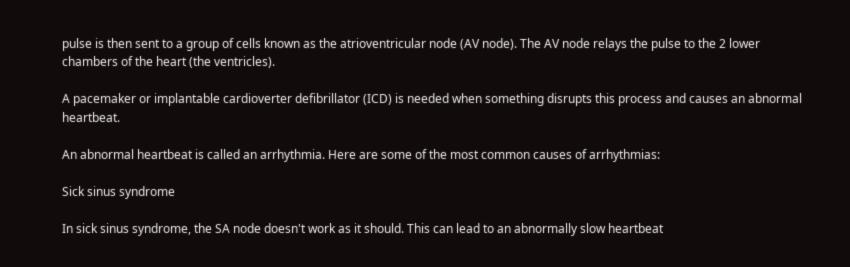pulse is then sent to a group of cells known as the atrioventricular node (AV node). The AV node relays the pulse to the 2 lower chambers of the heart (the ventricles).

A pacemaker or implantable cardioverter defibrillator (ICD) is needed when something disrupts this process and causes an abnormal heartbeat.

An abnormal heartbeat is called an arrhythmia. Here are some of the most common causes of arrhythmias:

Sick sinus syndrome

In sick sinus syndrome, the SA node doesn't work as it should. This can lead to an abnormally slow heartbeat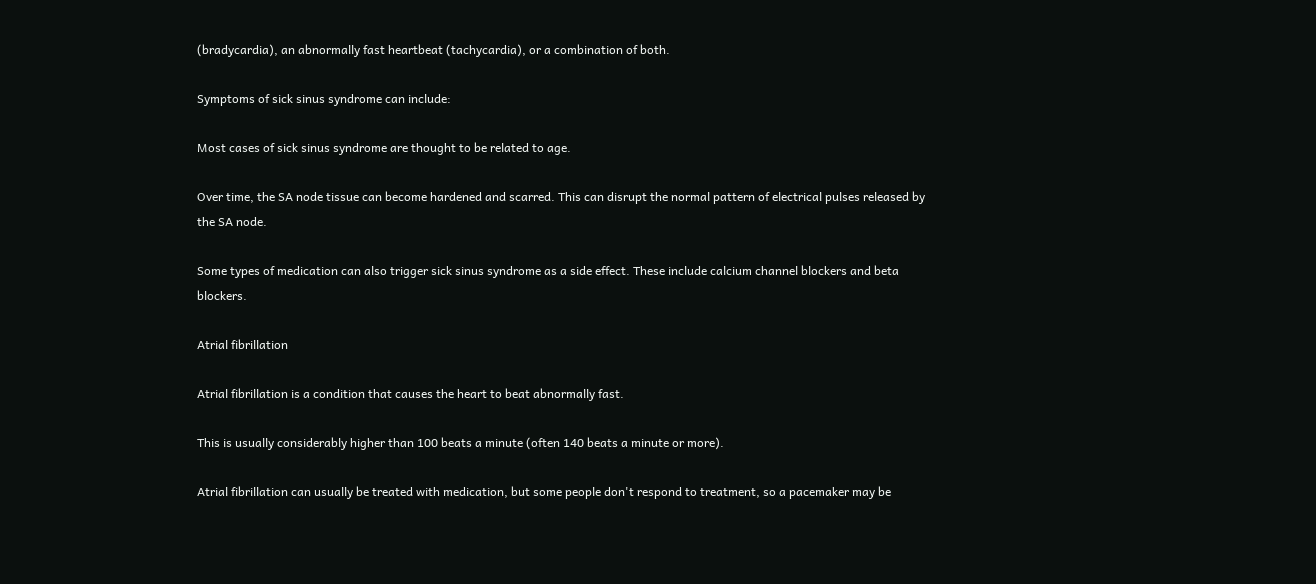(bradycardia), an abnormally fast heartbeat (tachycardia), or a combination of both.

Symptoms of sick sinus syndrome can include:

Most cases of sick sinus syndrome are thought to be related to age.

Over time, the SA node tissue can become hardened and scarred. This can disrupt the normal pattern of electrical pulses released by the SA node.

Some types of medication can also trigger sick sinus syndrome as a side effect. These include calcium channel blockers and beta blockers.

Atrial fibrillation

Atrial fibrillation is a condition that causes the heart to beat abnormally fast.

This is usually considerably higher than 100 beats a minute (often 140 beats a minute or more).

Atrial fibrillation can usually be treated with medication, but some people don't respond to treatment, so a pacemaker may be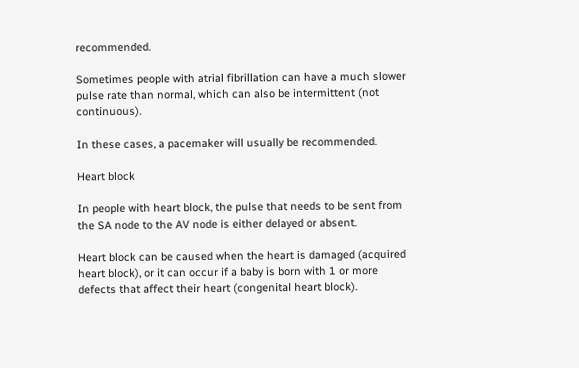recommended.

Sometimes people with atrial fibrillation can have a much slower pulse rate than normal, which can also be intermittent (not continuous).

In these cases, a pacemaker will usually be recommended.

Heart block

In people with heart block, the pulse that needs to be sent from the SA node to the AV node is either delayed or absent.

Heart block can be caused when the heart is damaged (acquired heart block), or it can occur if a baby is born with 1 or more defects that affect their heart (congenital heart block).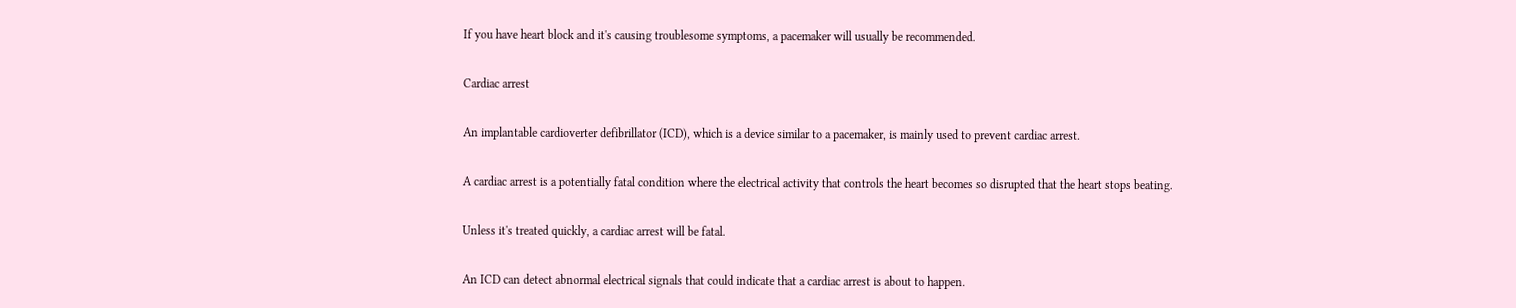If you have heart block and it's causing troublesome symptoms, a pacemaker will usually be recommended.

Cardiac arrest

An implantable cardioverter defibrillator (ICD), which is a device similar to a pacemaker, is mainly used to prevent cardiac arrest.

A cardiac arrest is a potentially fatal condition where the electrical activity that controls the heart becomes so disrupted that the heart stops beating.

Unless it's treated quickly, a cardiac arrest will be fatal.

An ICD can detect abnormal electrical signals that could indicate that a cardiac arrest is about to happen.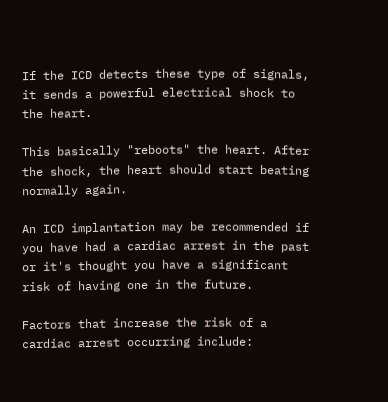If the ICD detects these type of signals, it sends a powerful electrical shock to the heart.

This basically "reboots" the heart. After the shock, the heart should start beating normally again.

An ICD implantation may be recommended if you have had a cardiac arrest in the past or it's thought you have a significant risk of having one in the future.

Factors that increase the risk of a cardiac arrest occurring include: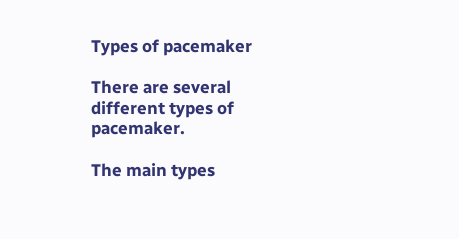Types of pacemaker

There are several different types of pacemaker.

The main types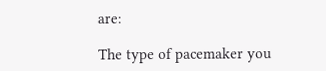are:

The type of pacemaker you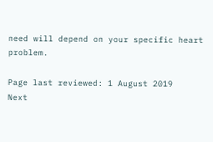need will depend on your specific heart problem.

Page last reviewed: 1 August 2019
Next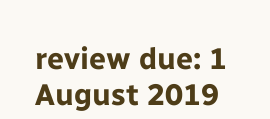review due: 1 August 2019